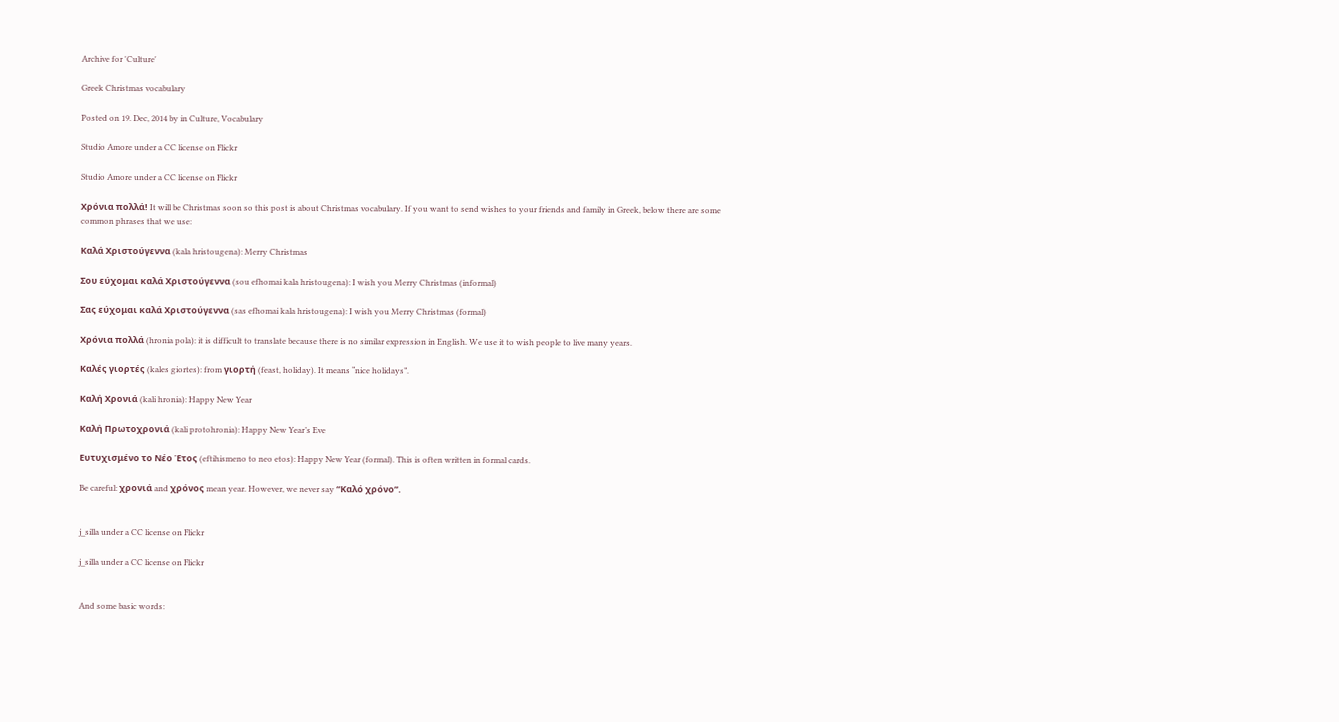Archive for 'Culture'

Greek Christmas vocabulary

Posted on 19. Dec, 2014 by in Culture, Vocabulary

Studio Amore under a CC license on Flickr

Studio Amore under a CC license on Flickr

Χρόνια πολλά! It will be Christmas soon so this post is about Christmas vocabulary. If you want to send wishes to your friends and family in Greek, below there are some common phrases that we use:

Καλά Χριστούγεννα (kala hristougena): Merry Christmas

Σου εύχομαι καλά Χριστούγεννα (sou efhomai kala hristougena): I wish you Merry Christmas (informal)

Σας εύχομαι καλά Χριστούγεννα (sas efhomai kala hristougena): I wish you Merry Christmas (formal)

Χρόνια πολλά (hronia pola): it is difficult to translate because there is no similar expression in English. We use it to wish people to live many years.

Καλές γιορτές (kales giortes): from γιορτή (feast, holiday). It means “nice holidays”.

Καλή Χρονιά (kali hronia): Happy New Year

Καλή Πρωτοχρονιά (kali protohronia): Happy New Year’s Eve

Ευτυχισμένο το Νέο Έτος (eftihismeno to neo etos): Happy New Year (formal). This is often written in formal cards.

Be careful: χρονιά and χρόνος mean year. However, we never say “Καλό χρόνο”.


j_silla under a CC license on Flickr

j_silla under a CC license on Flickr


And some basic words: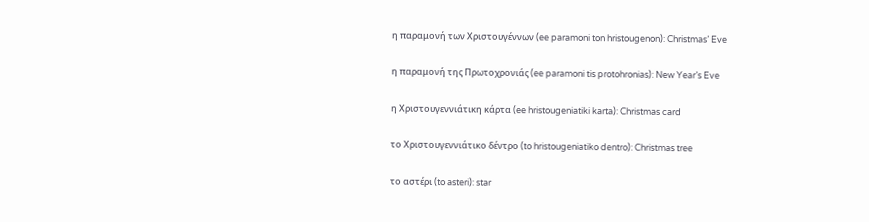η παραμονή των Χριστουγέννων (ee paramoni ton hristougenon): Christmas’ Eve

η παραμονή της Πρωτοχρονιάς (ee paramoni tis protohronias): New Year’s Eve

η Χριστουγεννιάτικη κάρτα (ee hristougeniatiki karta): Christmas card

το Xριστουγεννιάτικο δέντρο (to hristougeniatiko dentro): Christmas tree

το αστέρι (to asteri): star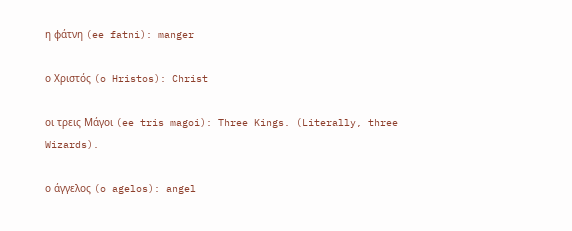η φάτνη (ee fatni): manger

ο Χριστός (o Hristos): Christ

οι τρεις Μάγοι (ee tris magoi): Three Kings. (Literally, three Wizards).

ο άγγελος (o agelos): angel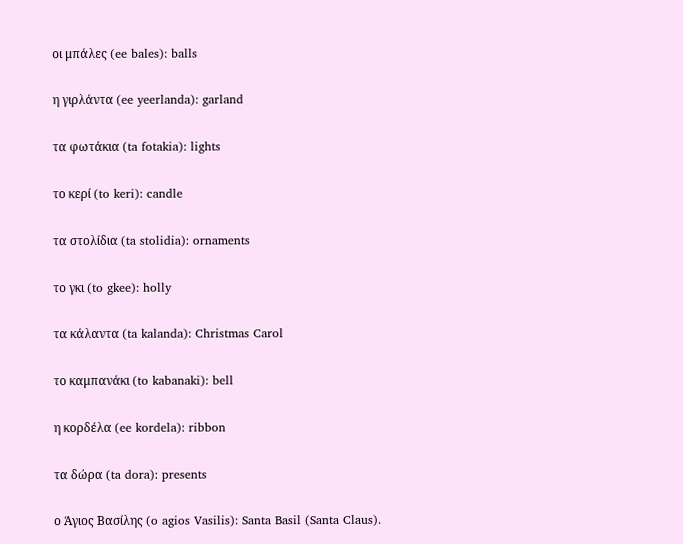οι μπάλες (ee bales): balls

η γιρλάντα (ee yeerlanda): garland

τα φωτάκια (ta fotakia): lights

το κερί (to keri): candle

τα στολίδια (ta stolidia): ornaments

το γκι (to gkee): holly

τα κάλαντα (ta kalanda): Christmas Carol

το καμπανάκι (to kabanaki): bell

η κορδέλα (ee kordela): ribbon

τα δώρα (ta dora): presents

ο Άγιος Βασίλης (o agios Vasilis): Santa Basil (Santa Claus).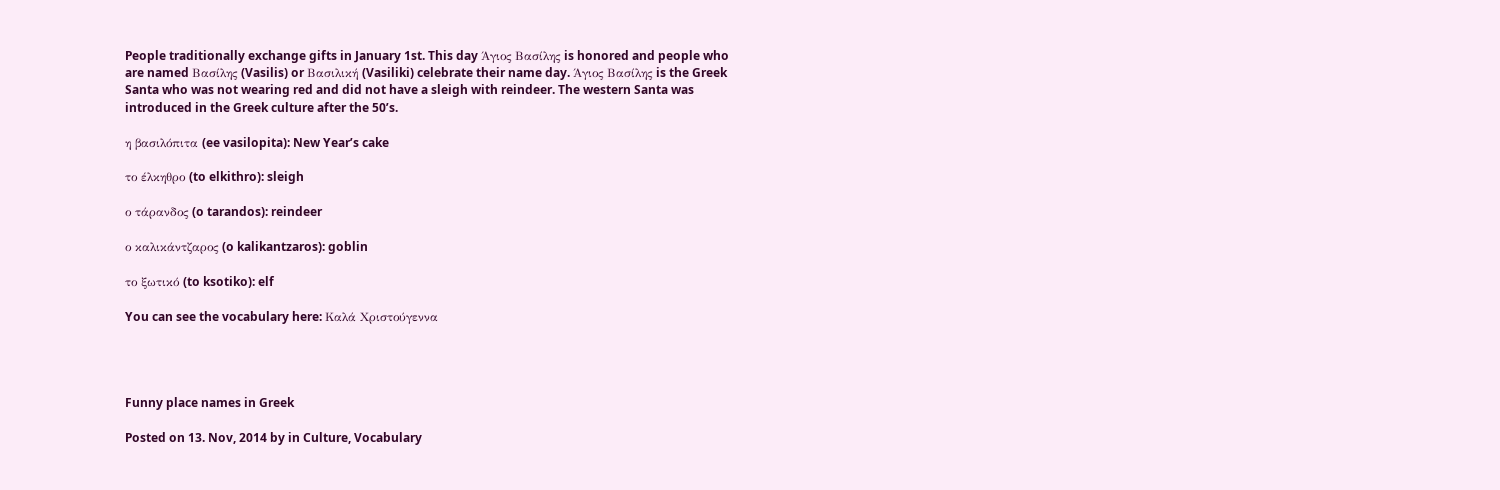People traditionally exchange gifts in January 1st. This day Άγιος Βασίλης is honored and people who are named Βασίλης (Vasilis) or Βασιλική (Vasiliki) celebrate their name day. Άγιος Βασίλης is the Greek Santa who was not wearing red and did not have a sleigh with reindeer. The western Santa was introduced in the Greek culture after the 50’s.

η βασιλόπιτα (ee vasilopita): New Year’s cake

το έλκηθρο (to elkithro): sleigh

ο τάρανδος (o tarandos): reindeer

ο καλικάντζαρος (o kalikantzaros): goblin

το ξωτικό (to ksotiko): elf

You can see the vocabulary here: Καλά Χριστούγεννα




Funny place names in Greek

Posted on 13. Nov, 2014 by in Culture, Vocabulary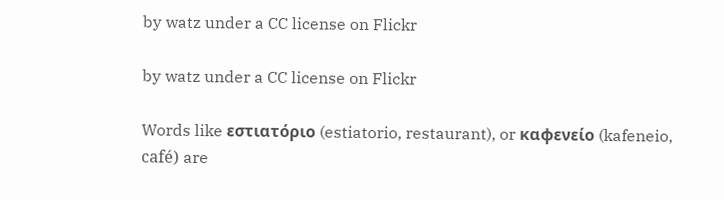by watz under a CC license on Flickr

by watz under a CC license on Flickr

Words like εστιατόριο (estiatorio, restaurant), or καφενείο (kafeneio, café) are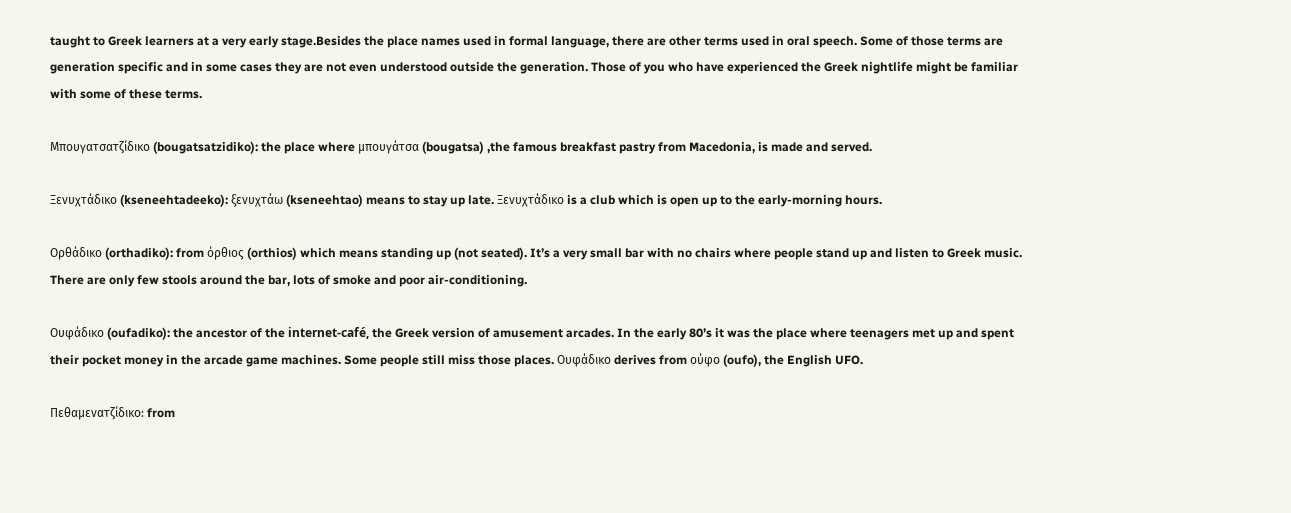taught to Greek learners at a very early stage.Besides the place names used in formal language, there are other terms used in oral speech. Some of those terms are generation specific and in some cases they are not even understood outside the generation. Those of you who have experienced the Greek nightlife might be familiar with some of these terms.

Μπουγατσατζίδικο (bougatsatzidiko): the place where μπουγάτσα (bougatsa) ,the famous breakfast pastry from Macedonia, is made and served.

Ξενυχτάδικο (kseneehtadeeko): ξενυχτάω (kseneehtao) means to stay up late. Ξενυχτάδικο is a club which is open up to the early-morning hours.

Ορθάδικο (orthadiko): from όρθιος (orthios) which means standing up (not seated). It’s a very small bar with no chairs where people stand up and listen to Greek music. There are only few stools around the bar, lots of smoke and poor air-conditioning.

Ουφάδικο (oufadiko): the ancestor of the internet-café, the Greek version of amusement arcades. In the early 80’s it was the place where teenagers met up and spent their pocket money in the arcade game machines. Some people still miss those places. Ουφάδικο derives from ούφο (oufo), the English UFO.

Πεθαμενατζίδικο: from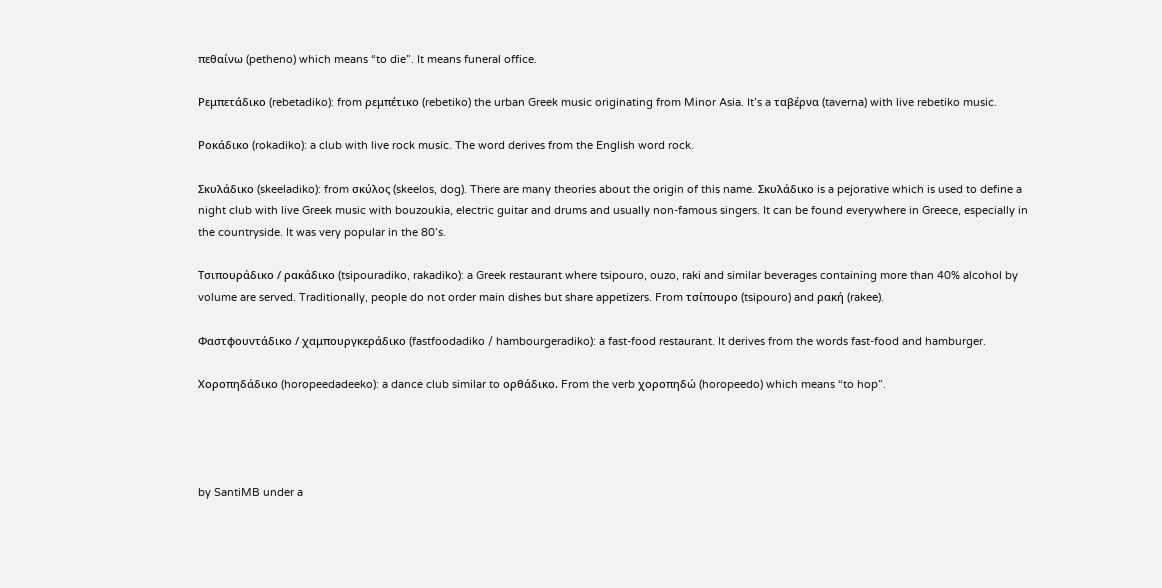πεθαίνω (petheno) which means “to die”. It means funeral office.

Ρεμπετάδικο (rebetadiko): from ρεμπέτικο (rebetiko) the urban Greek music originating from Minor Asia. It’s a ταβέρνα (taverna) with live rebetiko music.

Ροκάδικο (rokadiko): a club with live rock music. The word derives from the English word rock.

Σκυλάδικο (skeeladiko): from σκύλος (skeelos, dog). There are many theories about the origin of this name. Σκυλάδικο is a pejorative which is used to define a night club with live Greek music with bouzoukia, electric guitar and drums and usually non-famous singers. It can be found everywhere in Greece, especially in the countryside. It was very popular in the 80’s.

Τσιπουράδικο / ρακάδικο (tsipouradiko, rakadiko): a Greek restaurant where tsipouro, ouzo, raki and similar beverages containing more than 40% alcohol by volume are served. Traditionally, people do not order main dishes but share appetizers. From τσίπουρο (tsipouro) and ρακή (rakee).

Φαστφουντάδικο / χαμπουργκεράδικο (fastfoodadiko / hambourgeradiko): a fast-food restaurant. It derives from the words fast-food and hamburger.

Χοροπηδάδικο (horopeedadeeko): a dance club similar to ορθάδικο. From the verb χοροπηδώ (horopeedo) which means “to hop”.




by SantiMB under a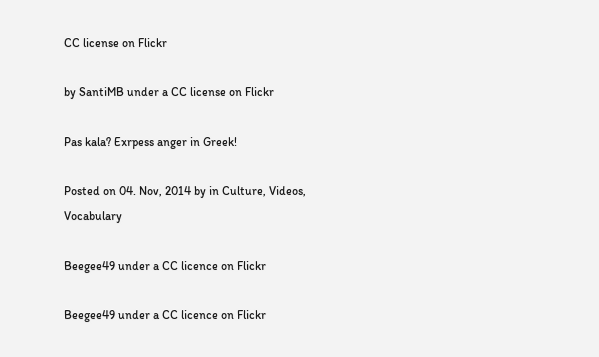CC license on Flickr

by SantiMB under a CC license on Flickr

Pas kala? Exrpess anger in Greek!

Posted on 04. Nov, 2014 by in Culture, Videos, Vocabulary

Beegee49 under a CC licence on Flickr

Beegee49 under a CC licence on Flickr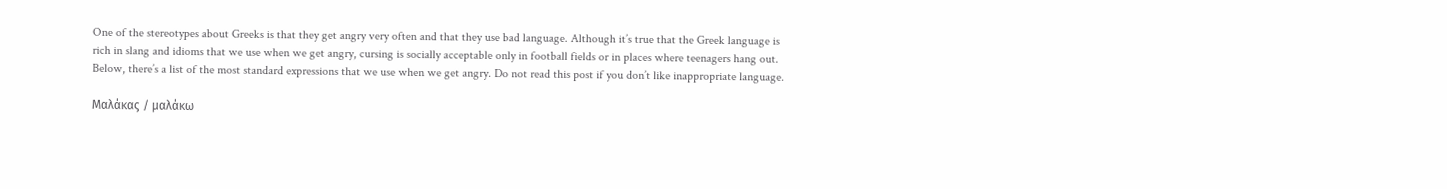One of the stereotypes about Greeks is that they get angry very often and that they use bad language. Although it’s true that the Greek language is rich in slang and idioms that we use when we get angry, cursing is socially acceptable only in football fields or in places where teenagers hang out.
Below, there’s a list of the most standard expressions that we use when we get angry. Do not read this post if you don’t like inappropriate language.

Μαλάκας / μαλάκω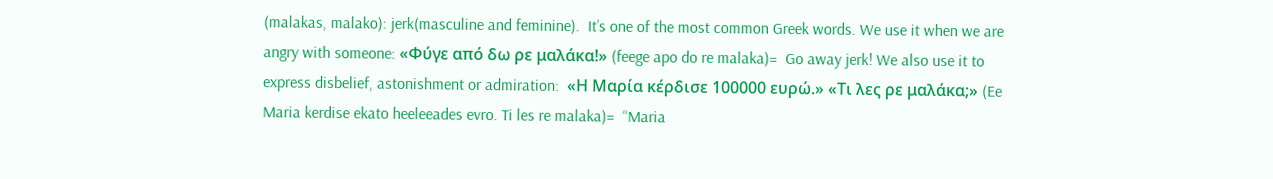(malakas, malako): jerk(masculine and feminine).  It’s one of the most common Greek words. We use it when we are angry with someone: «Φύγε από δω ρε μαλάκα!» (feege apo do re malaka)=  Go away jerk! We also use it to express disbelief, astonishment or admiration:  «Η Μαρία κέρδισε 100000 ευρώ.» «Τι λες ρε μαλάκα;» (Ee Maria kerdise ekato heeleeades evro. Ti les re malaka)=  “Maria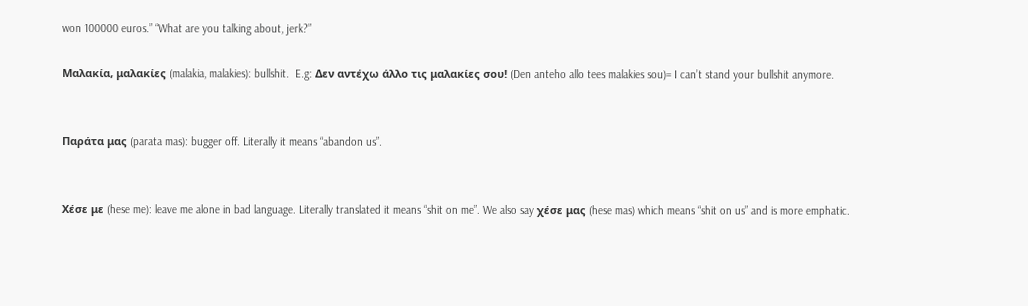won 100000 euros.” “What are you talking about, jerk?”

Μαλακία, μαλακίες (malakia, malakies): bullshit.  E.g: Δεν αντέχω άλλο τις μαλακίες σου! (Den anteho allo tees malakies sou)= I can’t stand your bullshit anymore.


Παράτα μας (parata mas): bugger off. Literally it means “abandon us”.


Χέσε με (hese me): leave me alone in bad language. Literally translated it means “shit on me”. We also say χέσε μας (hese mas) which means “shit on us” and is more emphatic.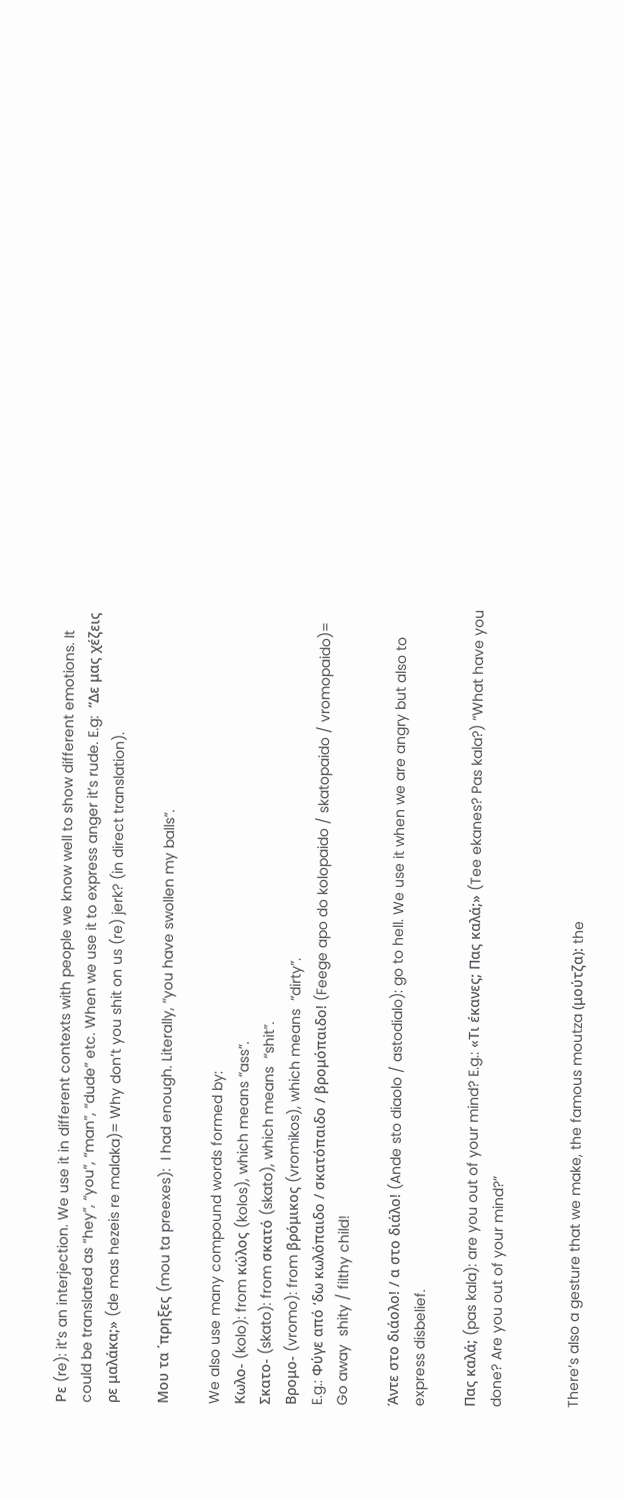Ρε (re): it’s an interjection. We use it in different contexts with people we know well to show different emotions. It could be translated as “hey”, “you”, “man”, “dude” etc. When we use it to express anger it’s rude. E.g:  “Δε μας χέζεις ρε μαλάκα;» (de mas hezeis re malaka)= Why don’t you shit on us (re) jerk? (in direct translation).

Μου τα ΄πρηξες (mou ta preexes):  I had enough. Literally, “you have swollen my balls”.

We also use many compound words formed by:
Κωλο- (kolo): from κώλος (kolos), which means “ass”.
Σκατο- (skato): from σκατό (skato), which means  “shit”.
Βρομο- (vromo): from βρόμικος (vromikos), which means  “dirty”.
E.g.: Φύγε από ‘δω κωλόπαιδο / σκατόπαιδο / βρoμόπαιδο! (Feege apo do kolopaido / skatopaido / vromopaido)= Go away  shity / filthy child!

Άντε στο διάολο! / α στο διάλο! (Ande sto diaolo / astodialo): go to hell. We use it when we are angry but also to express disbelief.

Πας καλά; (pas kala): are you out of your mind? E.g.: «Τι έκανες; Πας καλά;» (Tee ekanes? Pas kala?) “What have you done? Are you out of your mind?”


There’s also a gesture that we make, the famous moutza (μούτζα): the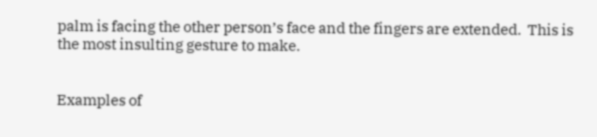palm is facing the other person’s face and the fingers are extended.  This is the most insulting gesture to make.


Examples of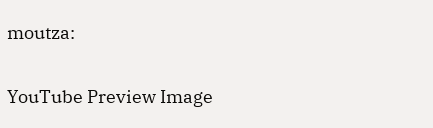moutza:


YouTube Preview Image